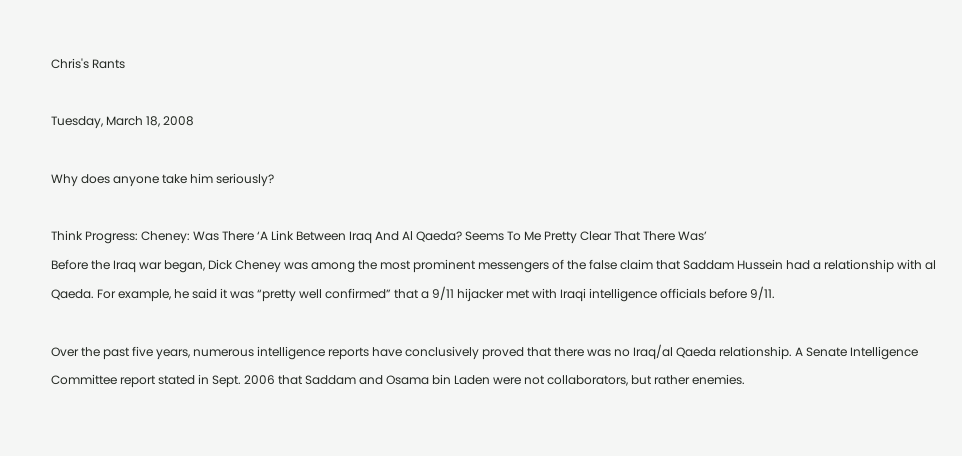Chris's Rants

Tuesday, March 18, 2008

Why does anyone take him seriously?

Think Progress: Cheney: Was There ‘A Link Between Iraq And Al Qaeda? Seems To Me Pretty Clear That There Was’
Before the Iraq war began, Dick Cheney was among the most prominent messengers of the false claim that Saddam Hussein had a relationship with al Qaeda. For example, he said it was “pretty well confirmed” that a 9/11 hijacker met with Iraqi intelligence officials before 9/11.

Over the past five years, numerous intelligence reports have conclusively proved that there was no Iraq/al Qaeda relationship. A Senate Intelligence Committee report stated in Sept. 2006 that Saddam and Osama bin Laden were not collaborators, but rather enemies.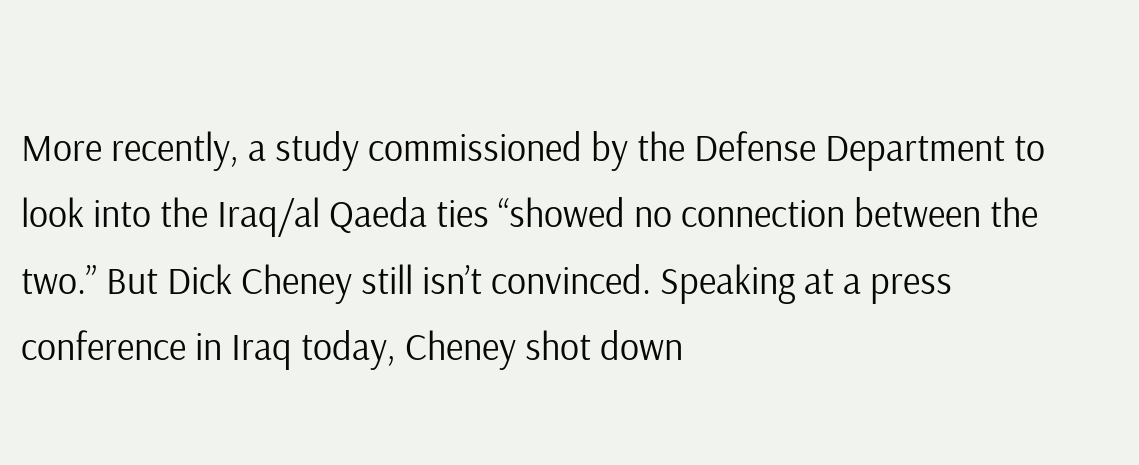More recently, a study commissioned by the Defense Department to look into the Iraq/al Qaeda ties “showed no connection between the two.” But Dick Cheney still isn’t convinced. Speaking at a press conference in Iraq today, Cheney shot down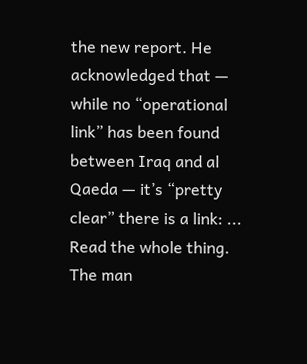the new report. He acknowledged that — while no “operational link” has been found between Iraq and al Qaeda — it’s “pretty clear” there is a link: ...
Read the whole thing. The man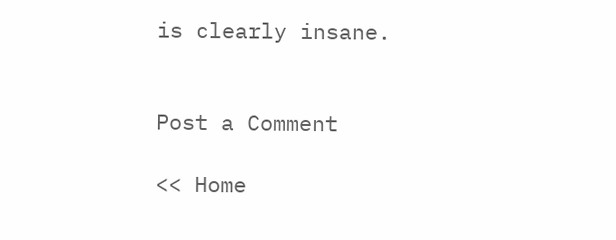is clearly insane.


Post a Comment

<< Home